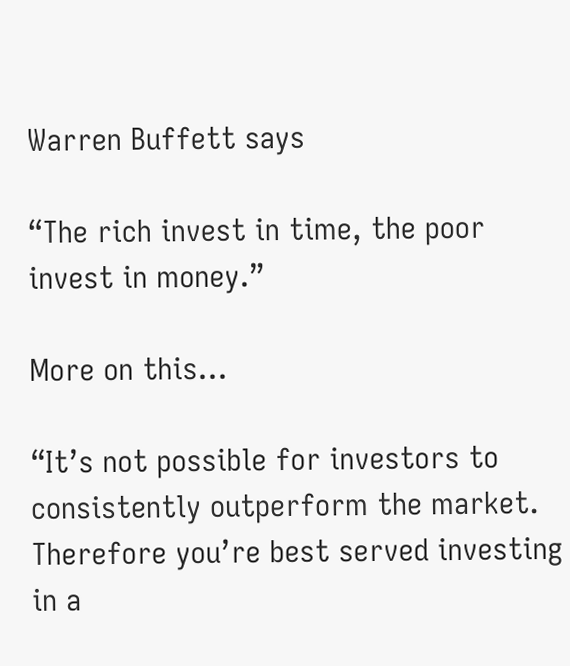Warren Buffett says

“The rich invest in time, the poor invest in money.”

More on this...

“It’s not possible for investors to consistently outperform the market. Therefore you’re best served investing in a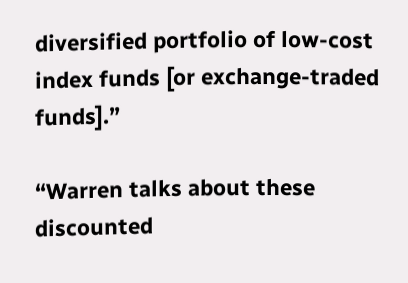diversified portfolio of low-cost index funds [or exchange-traded funds].”

“Warren talks about these discounted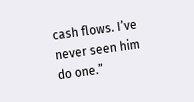cash flows. I’ve never seen him do one.”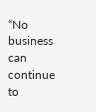“No business can continue to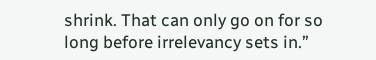shrink. That can only go on for so long before irrelevancy sets in.”